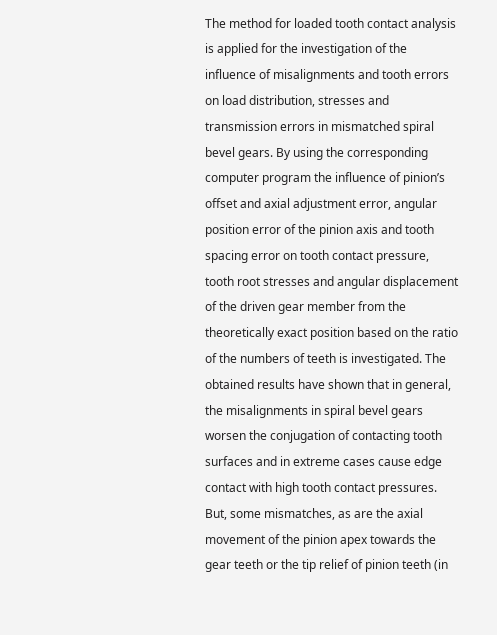The method for loaded tooth contact analysis is applied for the investigation of the influence of misalignments and tooth errors on load distribution, stresses and transmission errors in mismatched spiral bevel gears. By using the corresponding computer program the influence of pinion’s offset and axial adjustment error, angular position error of the pinion axis and tooth spacing error on tooth contact pressure, tooth root stresses and angular displacement of the driven gear member from the theoretically exact position based on the ratio of the numbers of teeth is investigated. The obtained results have shown that in general, the misalignments in spiral bevel gears worsen the conjugation of contacting tooth surfaces and in extreme cases cause edge contact with high tooth contact pressures. But, some mismatches, as are the axial movement of the pinion apex towards the gear teeth or the tip relief of pinion teeth (in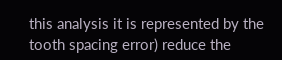this analysis it is represented by the tooth spacing error) reduce the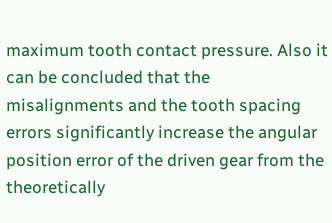maximum tooth contact pressure. Also it can be concluded that the misalignments and the tooth spacing errors significantly increase the angular position error of the driven gear from the theoretically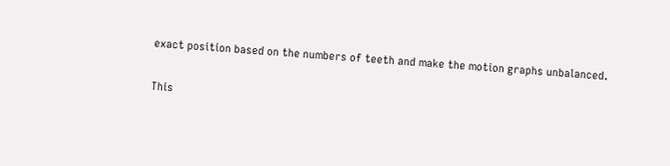exact position based on the numbers of teeth and make the motion graphs unbalanced.

This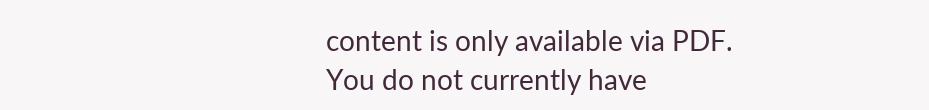content is only available via PDF.
You do not currently have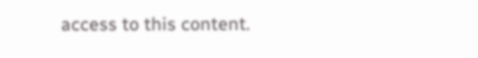access to this content.